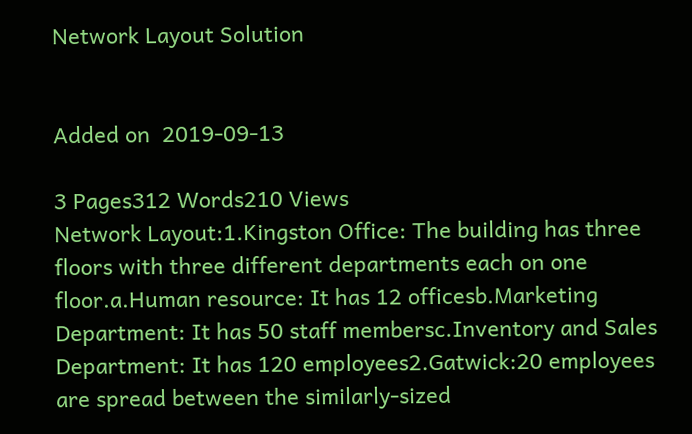Network Layout Solution


Added on  2019-09-13

3 Pages312 Words210 Views
Network Layout:1.Kingston Office: The building has three floors with three different departments each on one floor.a.Human resource: It has 12 officesb.Marketing Department: It has 50 staff membersc.Inventory and Sales Department: It has 120 employees2.Gatwick:20 employees are spread between the similarly-sized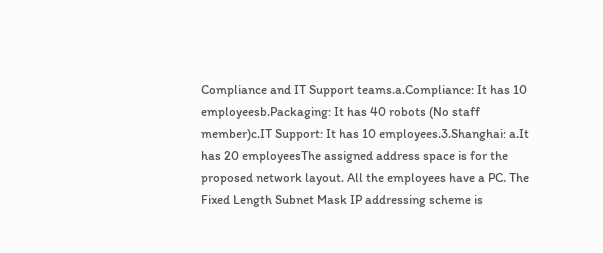Compliance and IT Support teams.a.Compliance: It has 10 employeesb.Packaging: It has 40 robots (No staff member)c.IT Support: It has 10 employees.3.Shanghai: a.It has 20 employeesThe assigned address space is for the proposed network layout. All the employees have a PC. The Fixed Length Subnet Mask IP addressing scheme is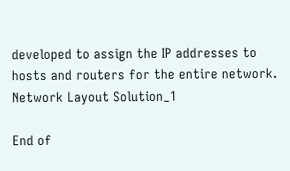developed to assign the IP addresses to hosts and routers for the entire network.
Network Layout Solution_1

End of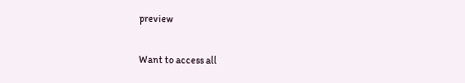preview

Want to access all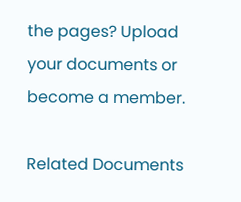the pages? Upload your documents or become a member.

Related Documents